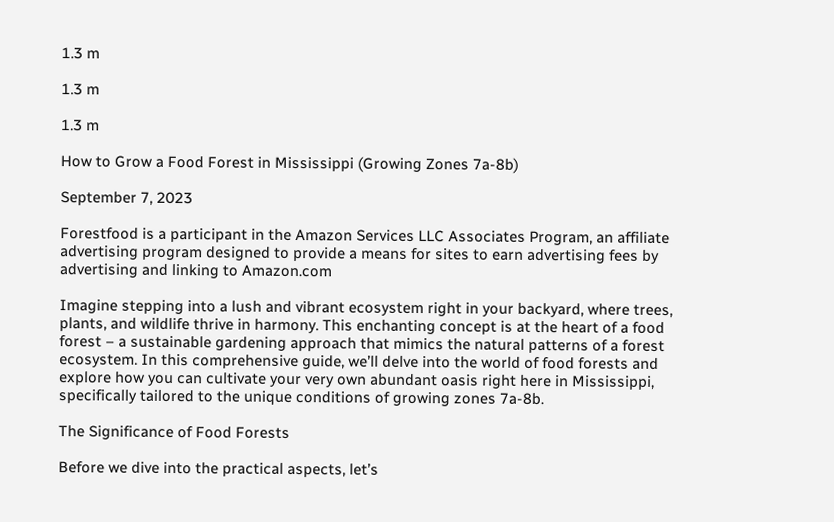1.3 m

1.3 m

1.3 m

How to Grow a Food Forest in Mississippi (Growing Zones 7a-8b)

September 7, 2023

Forestfood is a participant in the Amazon Services LLC Associates Program, an affiliate advertising program designed to provide a means for sites to earn advertising fees by advertising and linking to Amazon.com

Imagine stepping into a lush and vibrant ecosystem right in your backyard, where trees, plants, and wildlife thrive in harmony. This enchanting concept is at the heart of a food forest – a sustainable gardening approach that mimics the natural patterns of a forest ecosystem. In this comprehensive guide, we’ll delve into the world of food forests and explore how you can cultivate your very own abundant oasis right here in Mississippi, specifically tailored to the unique conditions of growing zones 7a-8b.

The Significance of Food Forests

Before we dive into the practical aspects, let’s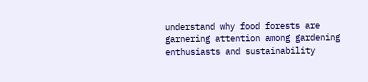understand why food forests are garnering attention among gardening enthusiasts and sustainability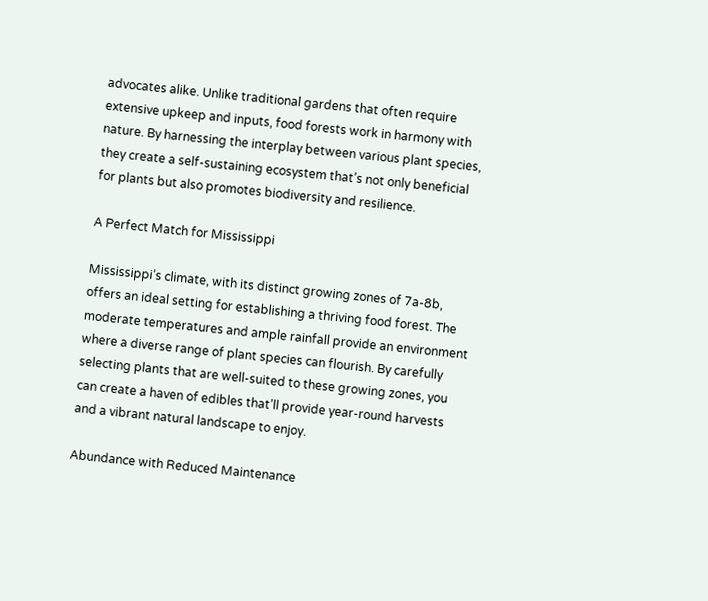advocates alike. Unlike traditional gardens that often require extensive upkeep and inputs, food forests work in harmony with nature. By harnessing the interplay between various plant species, they create a self-sustaining ecosystem that’s not only beneficial for plants but also promotes biodiversity and resilience.

A Perfect Match for Mississippi

Mississippi’s climate, with its distinct growing zones of 7a-8b, offers an ideal setting for establishing a thriving food forest. The moderate temperatures and ample rainfall provide an environment where a diverse range of plant species can flourish. By carefully selecting plants that are well-suited to these growing zones, you can create a haven of edibles that’ll provide year-round harvests and a vibrant natural landscape to enjoy.

Abundance with Reduced Maintenance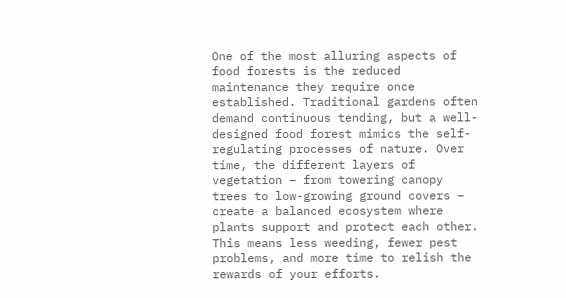One of the most alluring aspects of food forests is the reduced maintenance they require once established. Traditional gardens often demand continuous tending, but a well-designed food forest mimics the self-regulating processes of nature. Over time, the different layers of vegetation – from towering canopy trees to low-growing ground covers – create a balanced ecosystem where plants support and protect each other. This means less weeding, fewer pest problems, and more time to relish the rewards of your efforts.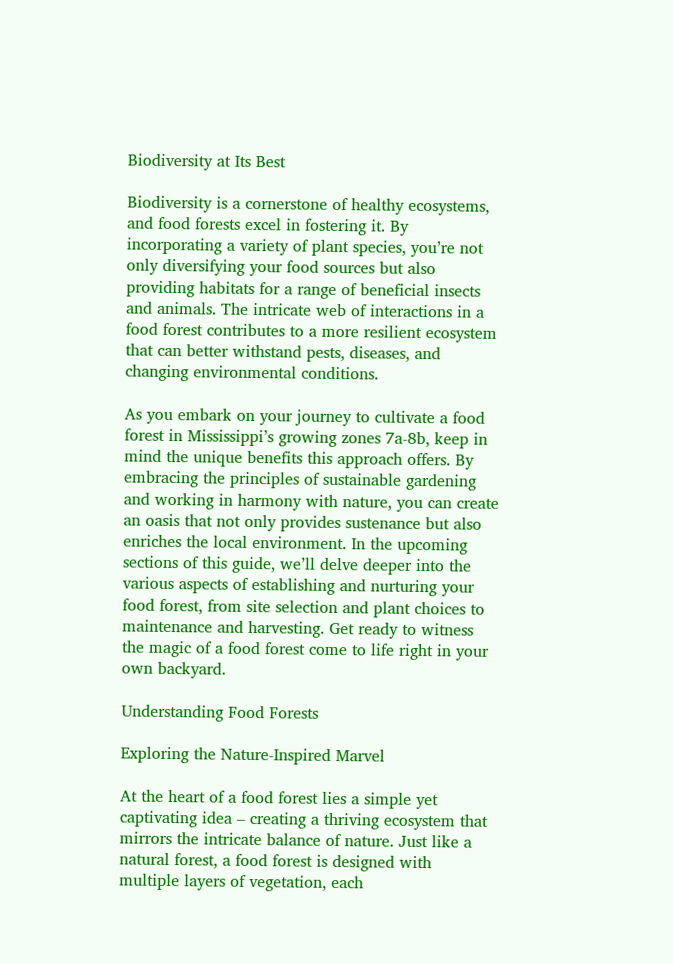Biodiversity at Its Best

Biodiversity is a cornerstone of healthy ecosystems, and food forests excel in fostering it. By incorporating a variety of plant species, you’re not only diversifying your food sources but also providing habitats for a range of beneficial insects and animals. The intricate web of interactions in a food forest contributes to a more resilient ecosystem that can better withstand pests, diseases, and changing environmental conditions.

As you embark on your journey to cultivate a food forest in Mississippi’s growing zones 7a-8b, keep in mind the unique benefits this approach offers. By embracing the principles of sustainable gardening and working in harmony with nature, you can create an oasis that not only provides sustenance but also enriches the local environment. In the upcoming sections of this guide, we’ll delve deeper into the various aspects of establishing and nurturing your food forest, from site selection and plant choices to maintenance and harvesting. Get ready to witness the magic of a food forest come to life right in your own backyard.

Understanding Food Forests

Exploring the Nature-Inspired Marvel

At the heart of a food forest lies a simple yet captivating idea – creating a thriving ecosystem that mirrors the intricate balance of nature. Just like a natural forest, a food forest is designed with multiple layers of vegetation, each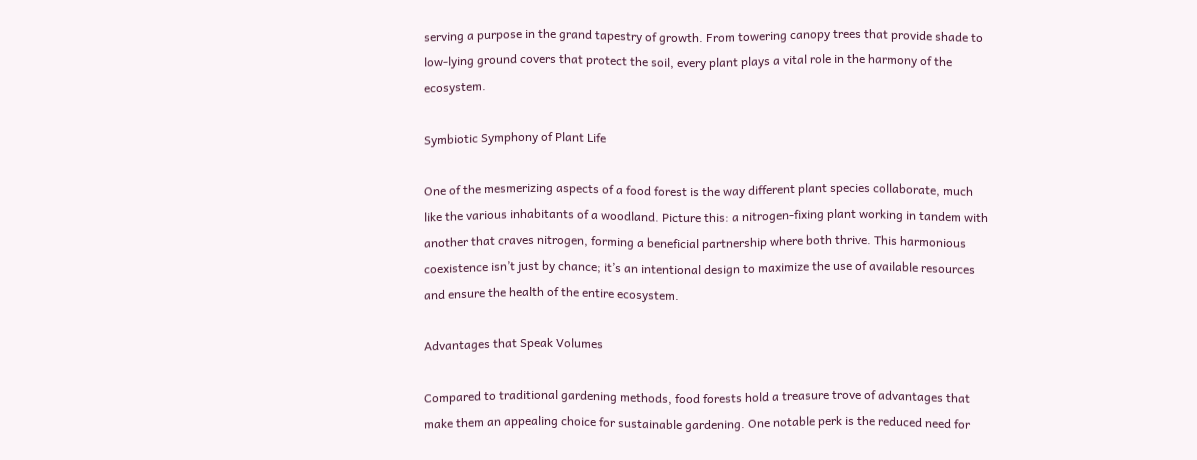serving a purpose in the grand tapestry of growth. From towering canopy trees that provide shade to low-lying ground covers that protect the soil, every plant plays a vital role in the harmony of the ecosystem.

Symbiotic Symphony of Plant Life

One of the mesmerizing aspects of a food forest is the way different plant species collaborate, much like the various inhabitants of a woodland. Picture this: a nitrogen-fixing plant working in tandem with another that craves nitrogen, forming a beneficial partnership where both thrive. This harmonious coexistence isn’t just by chance; it’s an intentional design to maximize the use of available resources and ensure the health of the entire ecosystem.

Advantages that Speak Volumes

Compared to traditional gardening methods, food forests hold a treasure trove of advantages that make them an appealing choice for sustainable gardening. One notable perk is the reduced need for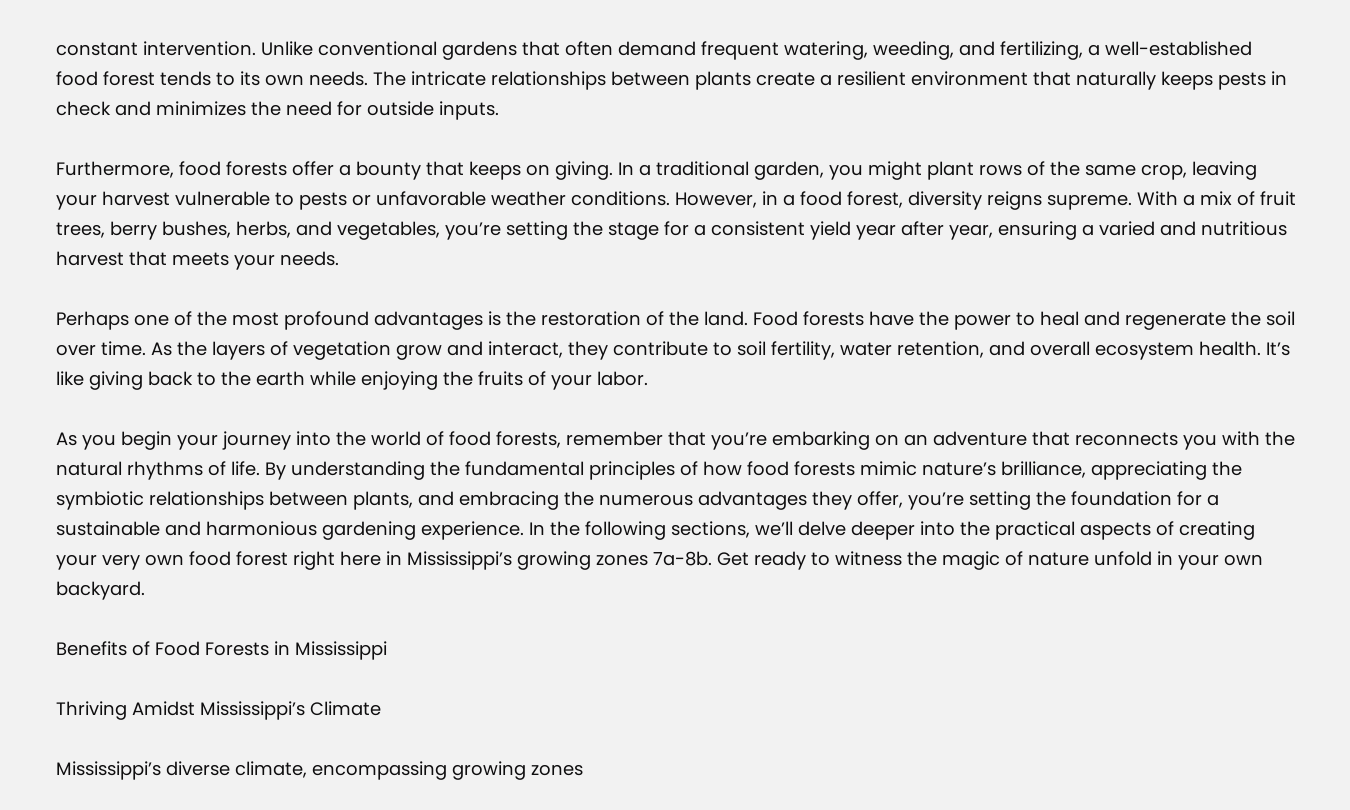constant intervention. Unlike conventional gardens that often demand frequent watering, weeding, and fertilizing, a well-established food forest tends to its own needs. The intricate relationships between plants create a resilient environment that naturally keeps pests in check and minimizes the need for outside inputs.

Furthermore, food forests offer a bounty that keeps on giving. In a traditional garden, you might plant rows of the same crop, leaving your harvest vulnerable to pests or unfavorable weather conditions. However, in a food forest, diversity reigns supreme. With a mix of fruit trees, berry bushes, herbs, and vegetables, you’re setting the stage for a consistent yield year after year, ensuring a varied and nutritious harvest that meets your needs.

Perhaps one of the most profound advantages is the restoration of the land. Food forests have the power to heal and regenerate the soil over time. As the layers of vegetation grow and interact, they contribute to soil fertility, water retention, and overall ecosystem health. It’s like giving back to the earth while enjoying the fruits of your labor.

As you begin your journey into the world of food forests, remember that you’re embarking on an adventure that reconnects you with the natural rhythms of life. By understanding the fundamental principles of how food forests mimic nature’s brilliance, appreciating the symbiotic relationships between plants, and embracing the numerous advantages they offer, you’re setting the foundation for a sustainable and harmonious gardening experience. In the following sections, we’ll delve deeper into the practical aspects of creating your very own food forest right here in Mississippi’s growing zones 7a-8b. Get ready to witness the magic of nature unfold in your own backyard.

Benefits of Food Forests in Mississippi

Thriving Amidst Mississippi’s Climate

Mississippi’s diverse climate, encompassing growing zones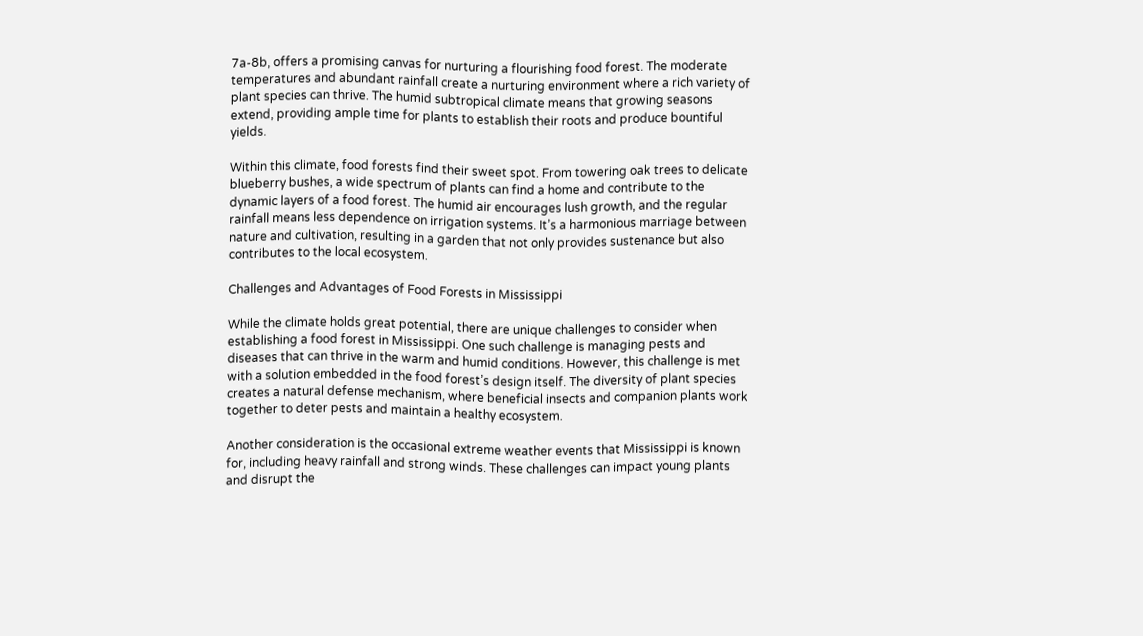7a-8b, offers a promising canvas for nurturing a flourishing food forest. The moderate temperatures and abundant rainfall create a nurturing environment where a rich variety of plant species can thrive. The humid subtropical climate means that growing seasons extend, providing ample time for plants to establish their roots and produce bountiful yields.

Within this climate, food forests find their sweet spot. From towering oak trees to delicate blueberry bushes, a wide spectrum of plants can find a home and contribute to the dynamic layers of a food forest. The humid air encourages lush growth, and the regular rainfall means less dependence on irrigation systems. It’s a harmonious marriage between nature and cultivation, resulting in a garden that not only provides sustenance but also contributes to the local ecosystem.

Challenges and Advantages of Food Forests in Mississippi

While the climate holds great potential, there are unique challenges to consider when establishing a food forest in Mississippi. One such challenge is managing pests and diseases that can thrive in the warm and humid conditions. However, this challenge is met with a solution embedded in the food forest’s design itself. The diversity of plant species creates a natural defense mechanism, where beneficial insects and companion plants work together to deter pests and maintain a healthy ecosystem.

Another consideration is the occasional extreme weather events that Mississippi is known for, including heavy rainfall and strong winds. These challenges can impact young plants and disrupt the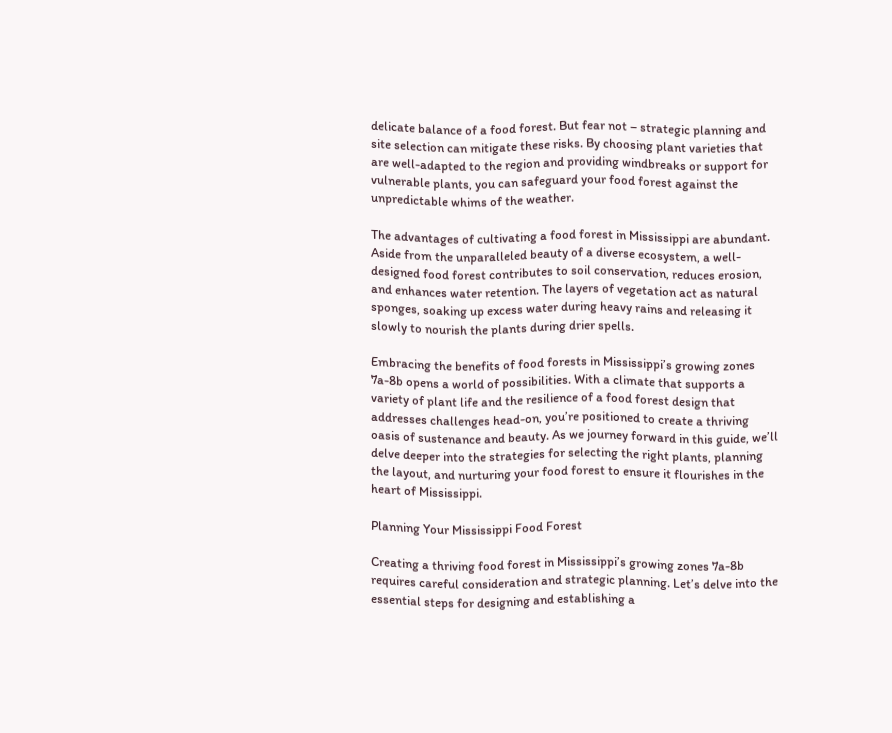delicate balance of a food forest. But fear not – strategic planning and site selection can mitigate these risks. By choosing plant varieties that are well-adapted to the region and providing windbreaks or support for vulnerable plants, you can safeguard your food forest against the unpredictable whims of the weather.

The advantages of cultivating a food forest in Mississippi are abundant. Aside from the unparalleled beauty of a diverse ecosystem, a well-designed food forest contributes to soil conservation, reduces erosion, and enhances water retention. The layers of vegetation act as natural sponges, soaking up excess water during heavy rains and releasing it slowly to nourish the plants during drier spells.

Embracing the benefits of food forests in Mississippi’s growing zones 7a-8b opens a world of possibilities. With a climate that supports a variety of plant life and the resilience of a food forest design that addresses challenges head-on, you’re positioned to create a thriving oasis of sustenance and beauty. As we journey forward in this guide, we’ll delve deeper into the strategies for selecting the right plants, planning the layout, and nurturing your food forest to ensure it flourishes in the heart of Mississippi.

Planning Your Mississippi Food Forest

Creating a thriving food forest in Mississippi’s growing zones 7a-8b requires careful consideration and strategic planning. Let’s delve into the essential steps for designing and establishing a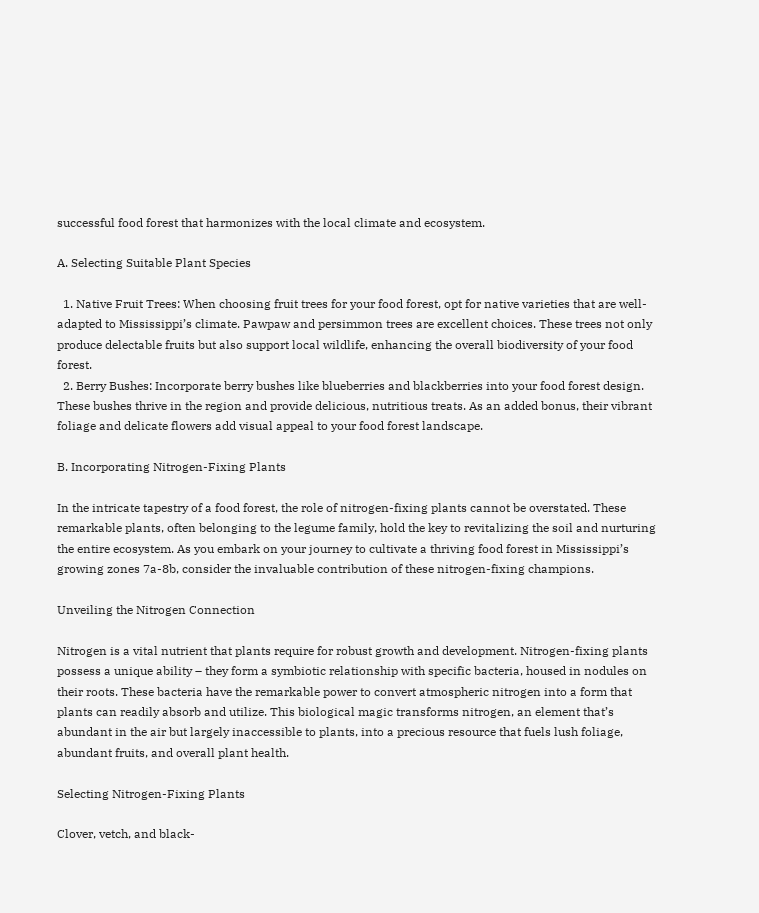successful food forest that harmonizes with the local climate and ecosystem.

A. Selecting Suitable Plant Species

  1. Native Fruit Trees: When choosing fruit trees for your food forest, opt for native varieties that are well-adapted to Mississippi’s climate. Pawpaw and persimmon trees are excellent choices. These trees not only produce delectable fruits but also support local wildlife, enhancing the overall biodiversity of your food forest.
  2. Berry Bushes: Incorporate berry bushes like blueberries and blackberries into your food forest design. These bushes thrive in the region and provide delicious, nutritious treats. As an added bonus, their vibrant foliage and delicate flowers add visual appeal to your food forest landscape.

B. Incorporating Nitrogen-Fixing Plants

In the intricate tapestry of a food forest, the role of nitrogen-fixing plants cannot be overstated. These remarkable plants, often belonging to the legume family, hold the key to revitalizing the soil and nurturing the entire ecosystem. As you embark on your journey to cultivate a thriving food forest in Mississippi’s growing zones 7a-8b, consider the invaluable contribution of these nitrogen-fixing champions.

Unveiling the Nitrogen Connection

Nitrogen is a vital nutrient that plants require for robust growth and development. Nitrogen-fixing plants possess a unique ability – they form a symbiotic relationship with specific bacteria, housed in nodules on their roots. These bacteria have the remarkable power to convert atmospheric nitrogen into a form that plants can readily absorb and utilize. This biological magic transforms nitrogen, an element that’s abundant in the air but largely inaccessible to plants, into a precious resource that fuels lush foliage, abundant fruits, and overall plant health.

Selecting Nitrogen-Fixing Plants

Clover, vetch, and black-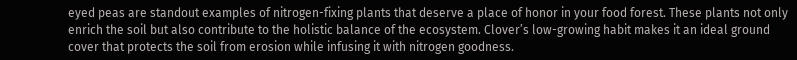eyed peas are standout examples of nitrogen-fixing plants that deserve a place of honor in your food forest. These plants not only enrich the soil but also contribute to the holistic balance of the ecosystem. Clover’s low-growing habit makes it an ideal ground cover that protects the soil from erosion while infusing it with nitrogen goodness.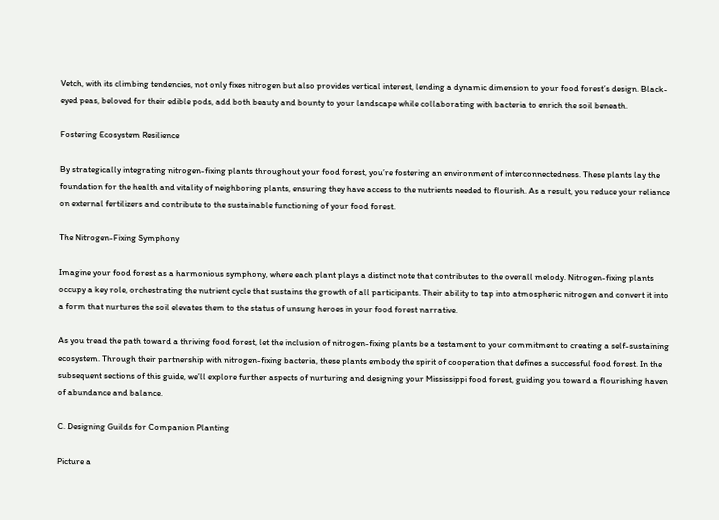Vetch, with its climbing tendencies, not only fixes nitrogen but also provides vertical interest, lending a dynamic dimension to your food forest’s design. Black-eyed peas, beloved for their edible pods, add both beauty and bounty to your landscape while collaborating with bacteria to enrich the soil beneath.

Fostering Ecosystem Resilience

By strategically integrating nitrogen-fixing plants throughout your food forest, you’re fostering an environment of interconnectedness. These plants lay the foundation for the health and vitality of neighboring plants, ensuring they have access to the nutrients needed to flourish. As a result, you reduce your reliance on external fertilizers and contribute to the sustainable functioning of your food forest.

The Nitrogen-Fixing Symphony

Imagine your food forest as a harmonious symphony, where each plant plays a distinct note that contributes to the overall melody. Nitrogen-fixing plants occupy a key role, orchestrating the nutrient cycle that sustains the growth of all participants. Their ability to tap into atmospheric nitrogen and convert it into a form that nurtures the soil elevates them to the status of unsung heroes in your food forest narrative.

As you tread the path toward a thriving food forest, let the inclusion of nitrogen-fixing plants be a testament to your commitment to creating a self-sustaining ecosystem. Through their partnership with nitrogen-fixing bacteria, these plants embody the spirit of cooperation that defines a successful food forest. In the subsequent sections of this guide, we’ll explore further aspects of nurturing and designing your Mississippi food forest, guiding you toward a flourishing haven of abundance and balance.

C. Designing Guilds for Companion Planting

Picture a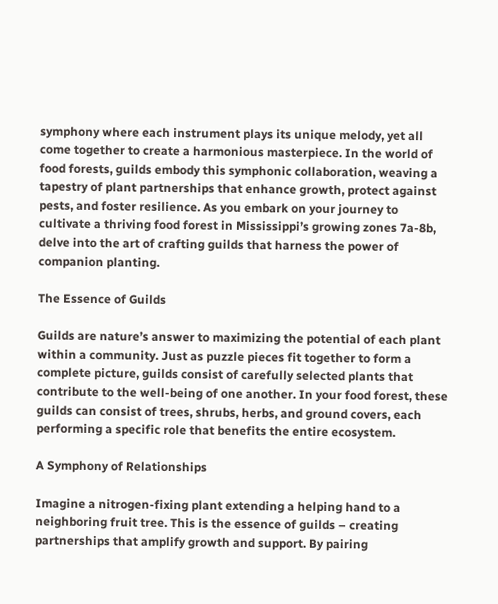symphony where each instrument plays its unique melody, yet all come together to create a harmonious masterpiece. In the world of food forests, guilds embody this symphonic collaboration, weaving a tapestry of plant partnerships that enhance growth, protect against pests, and foster resilience. As you embark on your journey to cultivate a thriving food forest in Mississippi’s growing zones 7a-8b, delve into the art of crafting guilds that harness the power of companion planting.

The Essence of Guilds

Guilds are nature’s answer to maximizing the potential of each plant within a community. Just as puzzle pieces fit together to form a complete picture, guilds consist of carefully selected plants that contribute to the well-being of one another. In your food forest, these guilds can consist of trees, shrubs, herbs, and ground covers, each performing a specific role that benefits the entire ecosystem.

A Symphony of Relationships

Imagine a nitrogen-fixing plant extending a helping hand to a neighboring fruit tree. This is the essence of guilds – creating partnerships that amplify growth and support. By pairing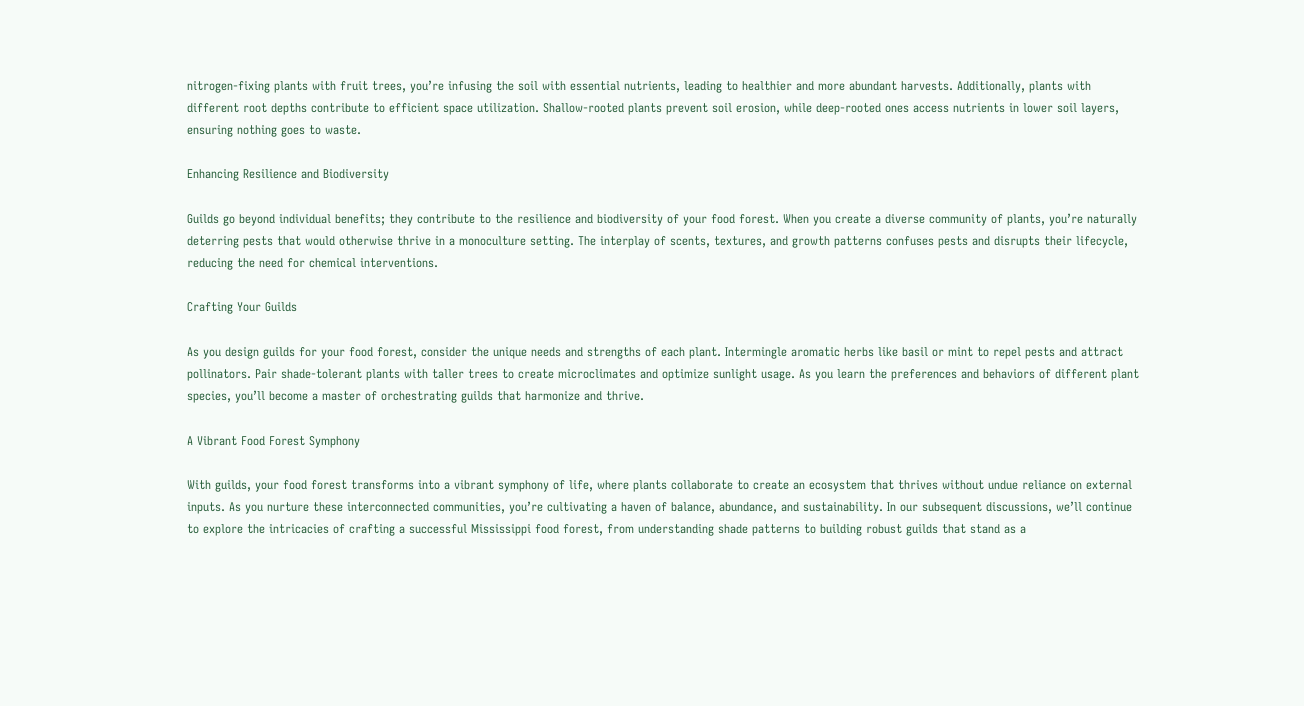nitrogen-fixing plants with fruit trees, you’re infusing the soil with essential nutrients, leading to healthier and more abundant harvests. Additionally, plants with different root depths contribute to efficient space utilization. Shallow-rooted plants prevent soil erosion, while deep-rooted ones access nutrients in lower soil layers, ensuring nothing goes to waste.

Enhancing Resilience and Biodiversity

Guilds go beyond individual benefits; they contribute to the resilience and biodiversity of your food forest. When you create a diverse community of plants, you’re naturally deterring pests that would otherwise thrive in a monoculture setting. The interplay of scents, textures, and growth patterns confuses pests and disrupts their lifecycle, reducing the need for chemical interventions.

Crafting Your Guilds

As you design guilds for your food forest, consider the unique needs and strengths of each plant. Intermingle aromatic herbs like basil or mint to repel pests and attract pollinators. Pair shade-tolerant plants with taller trees to create microclimates and optimize sunlight usage. As you learn the preferences and behaviors of different plant species, you’ll become a master of orchestrating guilds that harmonize and thrive.

A Vibrant Food Forest Symphony

With guilds, your food forest transforms into a vibrant symphony of life, where plants collaborate to create an ecosystem that thrives without undue reliance on external inputs. As you nurture these interconnected communities, you’re cultivating a haven of balance, abundance, and sustainability. In our subsequent discussions, we’ll continue to explore the intricacies of crafting a successful Mississippi food forest, from understanding shade patterns to building robust guilds that stand as a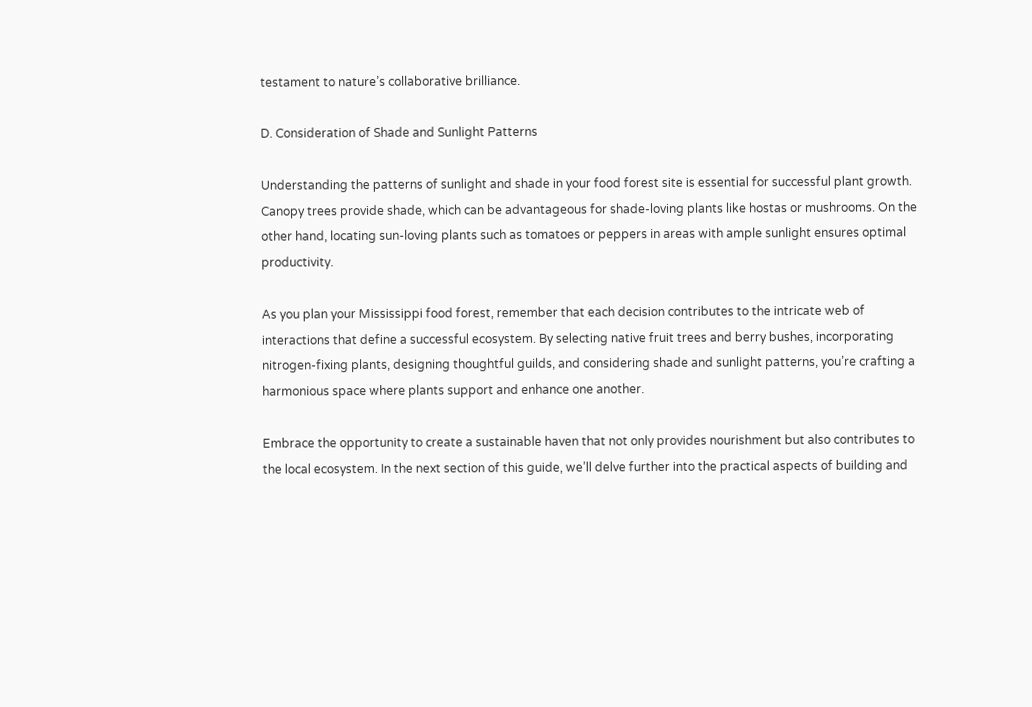testament to nature’s collaborative brilliance.

D. Consideration of Shade and Sunlight Patterns

Understanding the patterns of sunlight and shade in your food forest site is essential for successful plant growth. Canopy trees provide shade, which can be advantageous for shade-loving plants like hostas or mushrooms. On the other hand, locating sun-loving plants such as tomatoes or peppers in areas with ample sunlight ensures optimal productivity.

As you plan your Mississippi food forest, remember that each decision contributes to the intricate web of interactions that define a successful ecosystem. By selecting native fruit trees and berry bushes, incorporating nitrogen-fixing plants, designing thoughtful guilds, and considering shade and sunlight patterns, you’re crafting a harmonious space where plants support and enhance one another.

Embrace the opportunity to create a sustainable haven that not only provides nourishment but also contributes to the local ecosystem. In the next section of this guide, we’ll delve further into the practical aspects of building and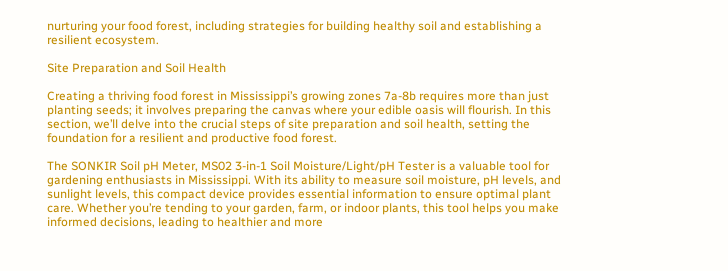nurturing your food forest, including strategies for building healthy soil and establishing a resilient ecosystem.

Site Preparation and Soil Health

Creating a thriving food forest in Mississippi’s growing zones 7a-8b requires more than just planting seeds; it involves preparing the canvas where your edible oasis will flourish. In this section, we’ll delve into the crucial steps of site preparation and soil health, setting the foundation for a resilient and productive food forest.

The SONKIR Soil pH Meter, MS02 3-in-1 Soil Moisture/Light/pH Tester is a valuable tool for gardening enthusiasts in Mississippi. With its ability to measure soil moisture, pH levels, and sunlight levels, this compact device provides essential information to ensure optimal plant care. Whether you’re tending to your garden, farm, or indoor plants, this tool helps you make informed decisions, leading to healthier and more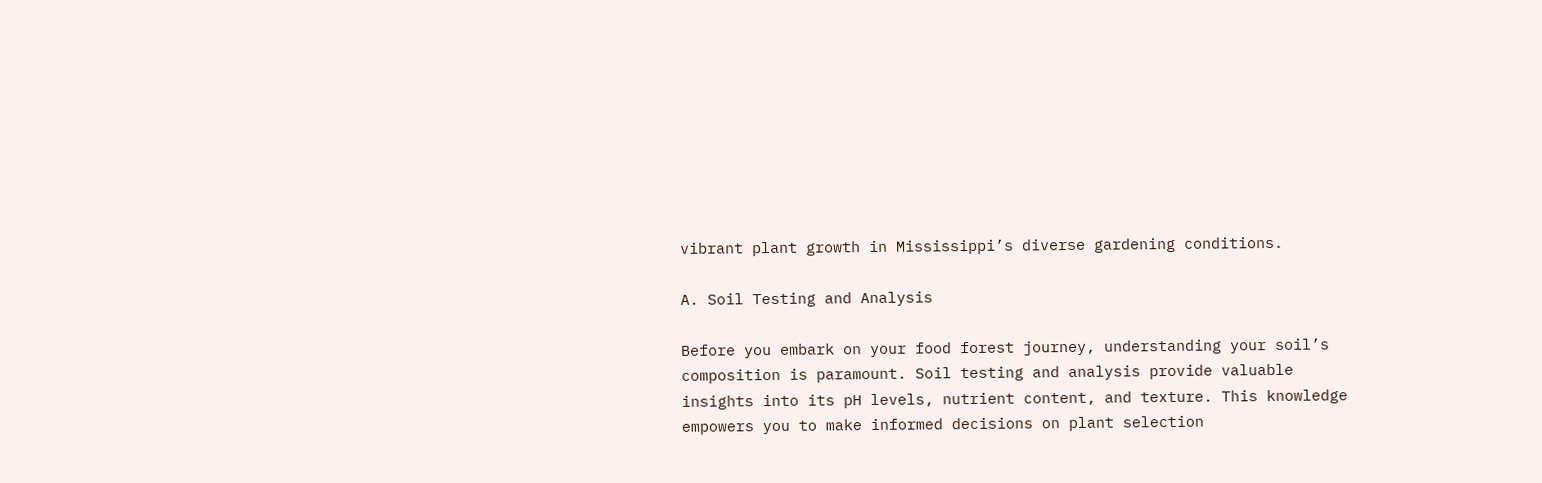vibrant plant growth in Mississippi’s diverse gardening conditions.

A. Soil Testing and Analysis

Before you embark on your food forest journey, understanding your soil’s composition is paramount. Soil testing and analysis provide valuable insights into its pH levels, nutrient content, and texture. This knowledge empowers you to make informed decisions on plant selection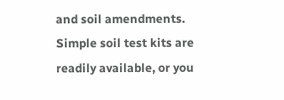and soil amendments. Simple soil test kits are readily available, or you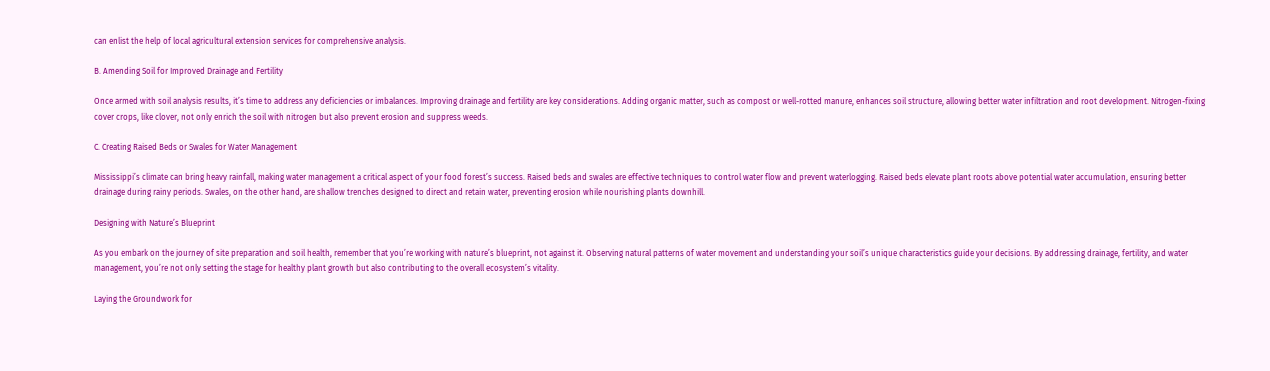can enlist the help of local agricultural extension services for comprehensive analysis.

B. Amending Soil for Improved Drainage and Fertility

Once armed with soil analysis results, it’s time to address any deficiencies or imbalances. Improving drainage and fertility are key considerations. Adding organic matter, such as compost or well-rotted manure, enhances soil structure, allowing better water infiltration and root development. Nitrogen-fixing cover crops, like clover, not only enrich the soil with nitrogen but also prevent erosion and suppress weeds.

C. Creating Raised Beds or Swales for Water Management

Mississippi’s climate can bring heavy rainfall, making water management a critical aspect of your food forest’s success. Raised beds and swales are effective techniques to control water flow and prevent waterlogging. Raised beds elevate plant roots above potential water accumulation, ensuring better drainage during rainy periods. Swales, on the other hand, are shallow trenches designed to direct and retain water, preventing erosion while nourishing plants downhill.

Designing with Nature’s Blueprint

As you embark on the journey of site preparation and soil health, remember that you’re working with nature’s blueprint, not against it. Observing natural patterns of water movement and understanding your soil’s unique characteristics guide your decisions. By addressing drainage, fertility, and water management, you’re not only setting the stage for healthy plant growth but also contributing to the overall ecosystem’s vitality.

Laying the Groundwork for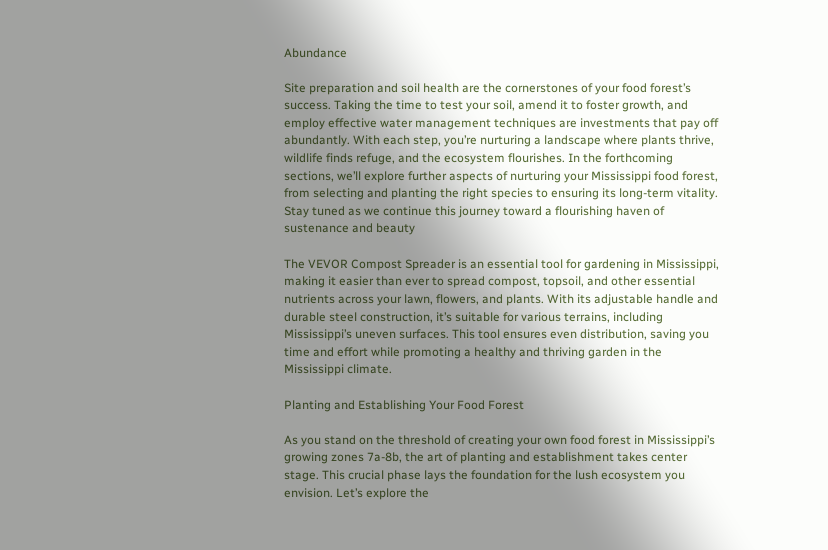Abundance

Site preparation and soil health are the cornerstones of your food forest’s success. Taking the time to test your soil, amend it to foster growth, and employ effective water management techniques are investments that pay off abundantly. With each step, you’re nurturing a landscape where plants thrive, wildlife finds refuge, and the ecosystem flourishes. In the forthcoming sections, we’ll explore further aspects of nurturing your Mississippi food forest, from selecting and planting the right species to ensuring its long-term vitality. Stay tuned as we continue this journey toward a flourishing haven of sustenance and beauty

The VEVOR Compost Spreader is an essential tool for gardening in Mississippi, making it easier than ever to spread compost, topsoil, and other essential nutrients across your lawn, flowers, and plants. With its adjustable handle and durable steel construction, it’s suitable for various terrains, including Mississippi’s uneven surfaces. This tool ensures even distribution, saving you time and effort while promoting a healthy and thriving garden in the Mississippi climate.

Planting and Establishing Your Food Forest

As you stand on the threshold of creating your own food forest in Mississippi’s growing zones 7a-8b, the art of planting and establishment takes center stage. This crucial phase lays the foundation for the lush ecosystem you envision. Let’s explore the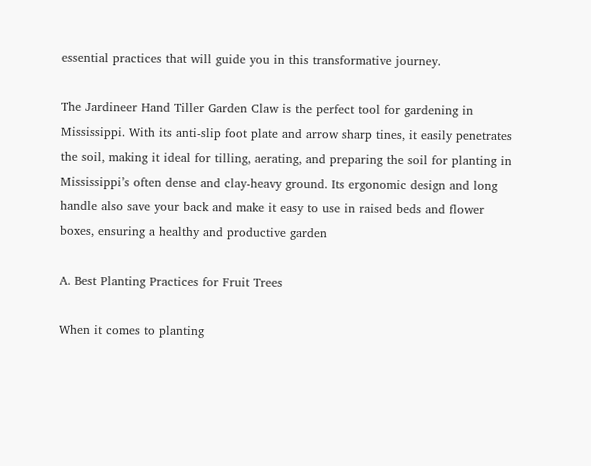essential practices that will guide you in this transformative journey.

The Jardineer Hand Tiller Garden Claw is the perfect tool for gardening in Mississippi. With its anti-slip foot plate and arrow sharp tines, it easily penetrates the soil, making it ideal for tilling, aerating, and preparing the soil for planting in Mississippi’s often dense and clay-heavy ground. Its ergonomic design and long handle also save your back and make it easy to use in raised beds and flower boxes, ensuring a healthy and productive garden

A. Best Planting Practices for Fruit Trees

When it comes to planting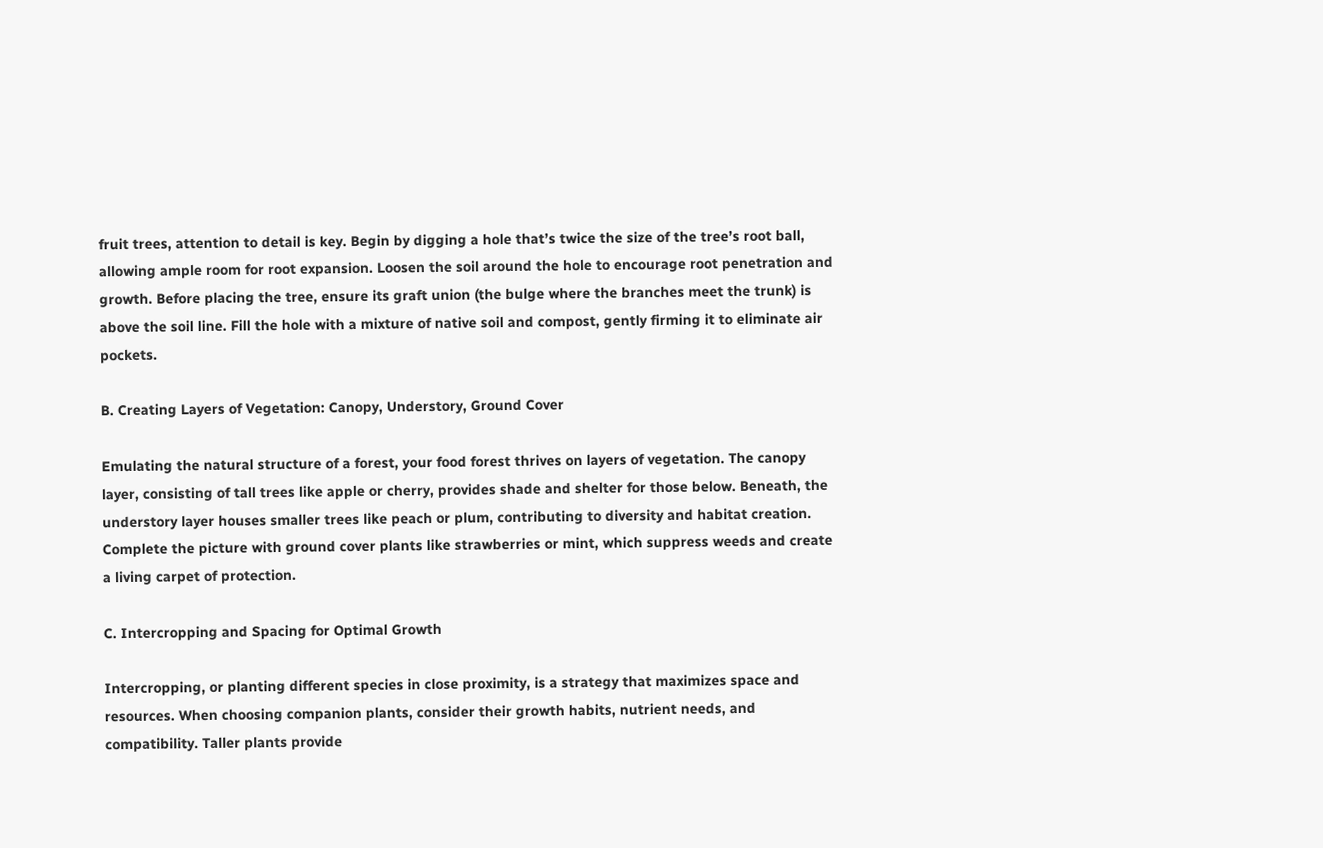fruit trees, attention to detail is key. Begin by digging a hole that’s twice the size of the tree’s root ball, allowing ample room for root expansion. Loosen the soil around the hole to encourage root penetration and growth. Before placing the tree, ensure its graft union (the bulge where the branches meet the trunk) is above the soil line. Fill the hole with a mixture of native soil and compost, gently firming it to eliminate air pockets.

B. Creating Layers of Vegetation: Canopy, Understory, Ground Cover

Emulating the natural structure of a forest, your food forest thrives on layers of vegetation. The canopy layer, consisting of tall trees like apple or cherry, provides shade and shelter for those below. Beneath, the understory layer houses smaller trees like peach or plum, contributing to diversity and habitat creation. Complete the picture with ground cover plants like strawberries or mint, which suppress weeds and create a living carpet of protection.

C. Intercropping and Spacing for Optimal Growth

Intercropping, or planting different species in close proximity, is a strategy that maximizes space and resources. When choosing companion plants, consider their growth habits, nutrient needs, and compatibility. Taller plants provide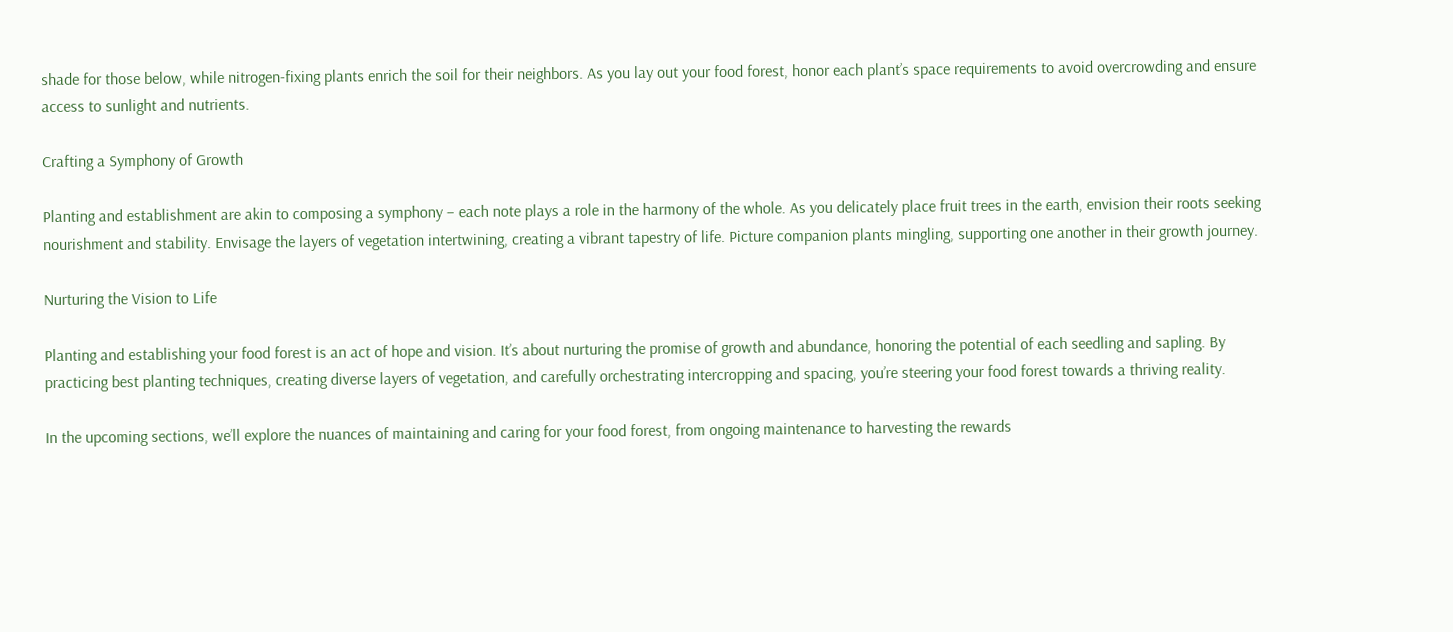shade for those below, while nitrogen-fixing plants enrich the soil for their neighbors. As you lay out your food forest, honor each plant’s space requirements to avoid overcrowding and ensure access to sunlight and nutrients.

Crafting a Symphony of Growth

Planting and establishment are akin to composing a symphony – each note plays a role in the harmony of the whole. As you delicately place fruit trees in the earth, envision their roots seeking nourishment and stability. Envisage the layers of vegetation intertwining, creating a vibrant tapestry of life. Picture companion plants mingling, supporting one another in their growth journey.

Nurturing the Vision to Life

Planting and establishing your food forest is an act of hope and vision. It’s about nurturing the promise of growth and abundance, honoring the potential of each seedling and sapling. By practicing best planting techniques, creating diverse layers of vegetation, and carefully orchestrating intercropping and spacing, you’re steering your food forest towards a thriving reality.

In the upcoming sections, we’ll explore the nuances of maintaining and caring for your food forest, from ongoing maintenance to harvesting the rewards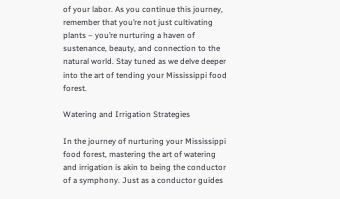of your labor. As you continue this journey, remember that you’re not just cultivating plants – you’re nurturing a haven of sustenance, beauty, and connection to the natural world. Stay tuned as we delve deeper into the art of tending your Mississippi food forest.

Watering and Irrigation Strategies

In the journey of nurturing your Mississippi food forest, mastering the art of watering and irrigation is akin to being the conductor of a symphony. Just as a conductor guides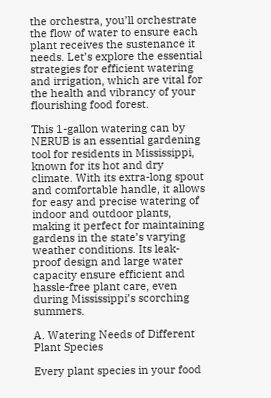the orchestra, you’ll orchestrate the flow of water to ensure each plant receives the sustenance it needs. Let’s explore the essential strategies for efficient watering and irrigation, which are vital for the health and vibrancy of your flourishing food forest.

This 1-gallon watering can by NERUB is an essential gardening tool for residents in Mississippi, known for its hot and dry climate. With its extra-long spout and comfortable handle, it allows for easy and precise watering of indoor and outdoor plants, making it perfect for maintaining gardens in the state’s varying weather conditions. Its leak-proof design and large water capacity ensure efficient and hassle-free plant care, even during Mississippi’s scorching summers.

A. Watering Needs of Different Plant Species

Every plant species in your food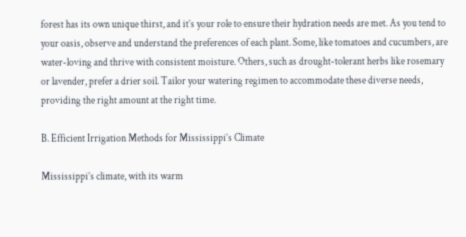forest has its own unique thirst, and it’s your role to ensure their hydration needs are met. As you tend to your oasis, observe and understand the preferences of each plant. Some, like tomatoes and cucumbers, are water-loving and thrive with consistent moisture. Others, such as drought-tolerant herbs like rosemary or lavender, prefer a drier soil. Tailor your watering regimen to accommodate these diverse needs, providing the right amount at the right time.

B. Efficient Irrigation Methods for Mississippi’s Climate

Mississippi’s climate, with its warm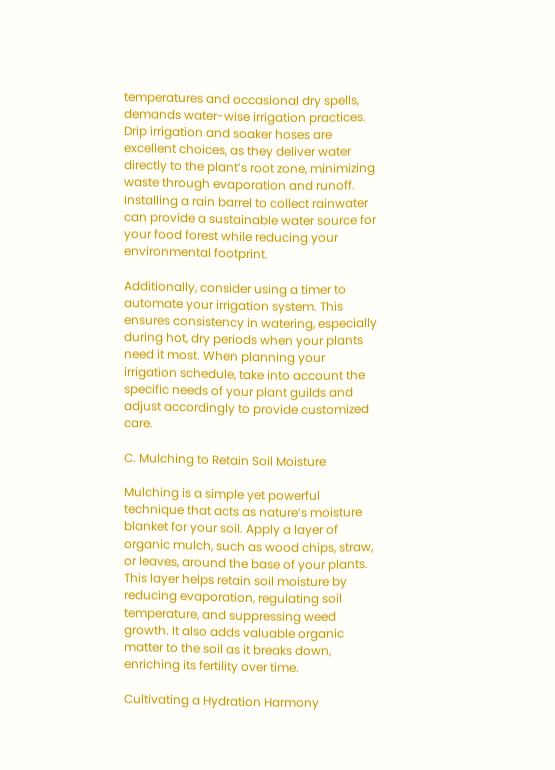temperatures and occasional dry spells, demands water-wise irrigation practices. Drip irrigation and soaker hoses are excellent choices, as they deliver water directly to the plant’s root zone, minimizing waste through evaporation and runoff. Installing a rain barrel to collect rainwater can provide a sustainable water source for your food forest while reducing your environmental footprint.

Additionally, consider using a timer to automate your irrigation system. This ensures consistency in watering, especially during hot, dry periods when your plants need it most. When planning your irrigation schedule, take into account the specific needs of your plant guilds and adjust accordingly to provide customized care.

C. Mulching to Retain Soil Moisture

Mulching is a simple yet powerful technique that acts as nature’s moisture blanket for your soil. Apply a layer of organic mulch, such as wood chips, straw, or leaves, around the base of your plants. This layer helps retain soil moisture by reducing evaporation, regulating soil temperature, and suppressing weed growth. It also adds valuable organic matter to the soil as it breaks down, enriching its fertility over time.

Cultivating a Hydration Harmony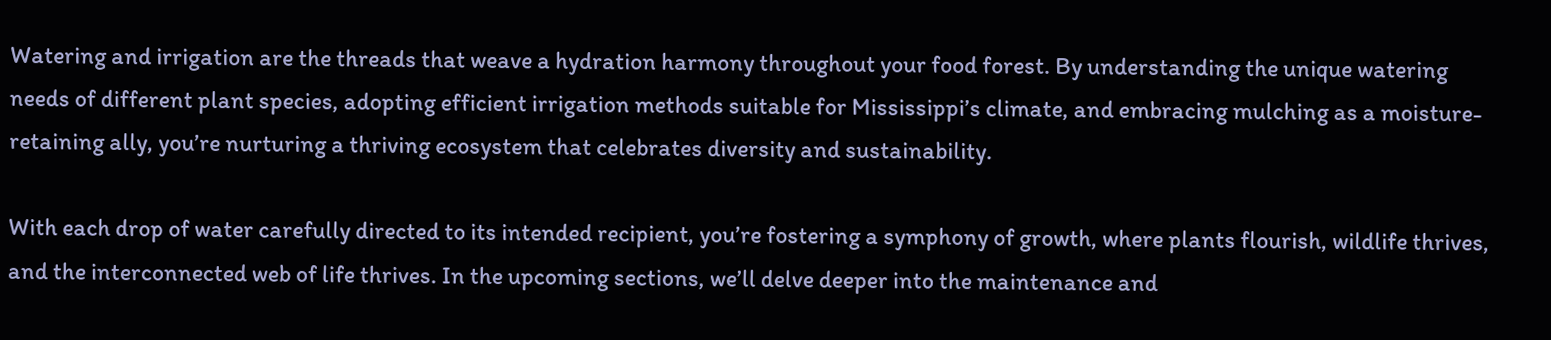Watering and irrigation are the threads that weave a hydration harmony throughout your food forest. By understanding the unique watering needs of different plant species, adopting efficient irrigation methods suitable for Mississippi’s climate, and embracing mulching as a moisture-retaining ally, you’re nurturing a thriving ecosystem that celebrates diversity and sustainability.

With each drop of water carefully directed to its intended recipient, you’re fostering a symphony of growth, where plants flourish, wildlife thrives, and the interconnected web of life thrives. In the upcoming sections, we’ll delve deeper into the maintenance and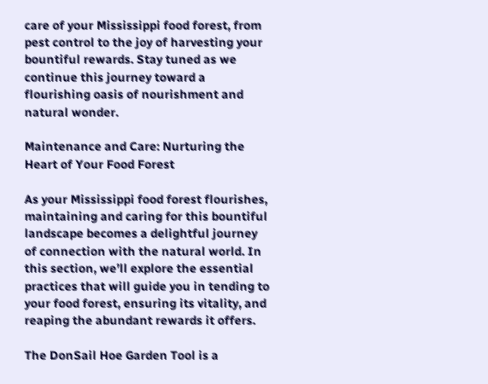care of your Mississippi food forest, from pest control to the joy of harvesting your bountiful rewards. Stay tuned as we continue this journey toward a flourishing oasis of nourishment and natural wonder.

Maintenance and Care: Nurturing the Heart of Your Food Forest

As your Mississippi food forest flourishes, maintaining and caring for this bountiful landscape becomes a delightful journey of connection with the natural world. In this section, we’ll explore the essential practices that will guide you in tending to your food forest, ensuring its vitality, and reaping the abundant rewards it offers.

The DonSail Hoe Garden Tool is a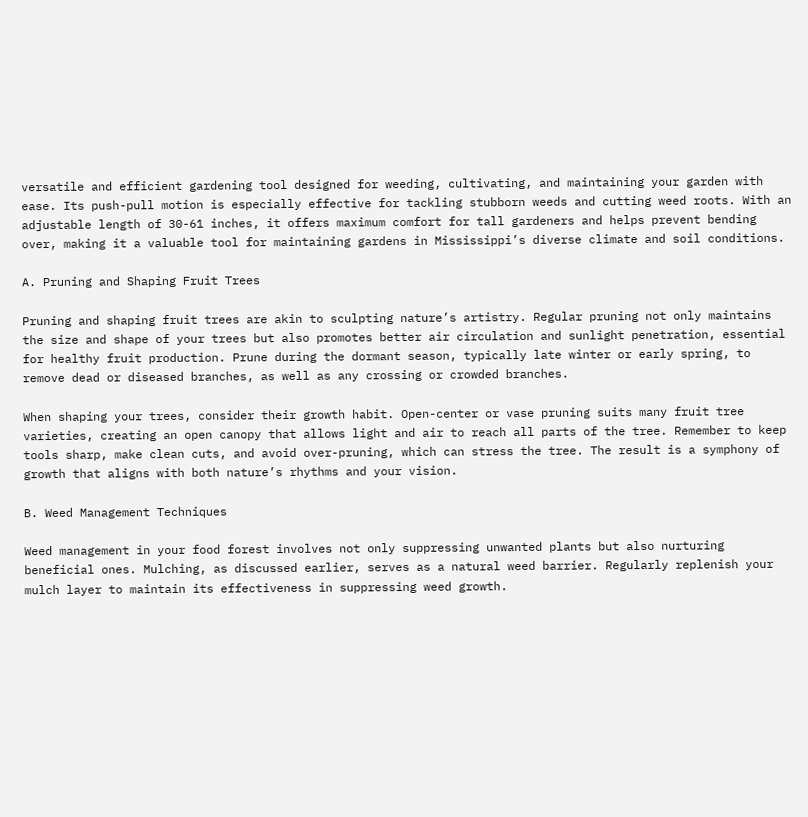versatile and efficient gardening tool designed for weeding, cultivating, and maintaining your garden with ease. Its push-pull motion is especially effective for tackling stubborn weeds and cutting weed roots. With an adjustable length of 30-61 inches, it offers maximum comfort for tall gardeners and helps prevent bending over, making it a valuable tool for maintaining gardens in Mississippi’s diverse climate and soil conditions.

A. Pruning and Shaping Fruit Trees

Pruning and shaping fruit trees are akin to sculpting nature’s artistry. Regular pruning not only maintains the size and shape of your trees but also promotes better air circulation and sunlight penetration, essential for healthy fruit production. Prune during the dormant season, typically late winter or early spring, to remove dead or diseased branches, as well as any crossing or crowded branches.

When shaping your trees, consider their growth habit. Open-center or vase pruning suits many fruit tree varieties, creating an open canopy that allows light and air to reach all parts of the tree. Remember to keep tools sharp, make clean cuts, and avoid over-pruning, which can stress the tree. The result is a symphony of growth that aligns with both nature’s rhythms and your vision.

B. Weed Management Techniques

Weed management in your food forest involves not only suppressing unwanted plants but also nurturing beneficial ones. Mulching, as discussed earlier, serves as a natural weed barrier. Regularly replenish your mulch layer to maintain its effectiveness in suppressing weed growth.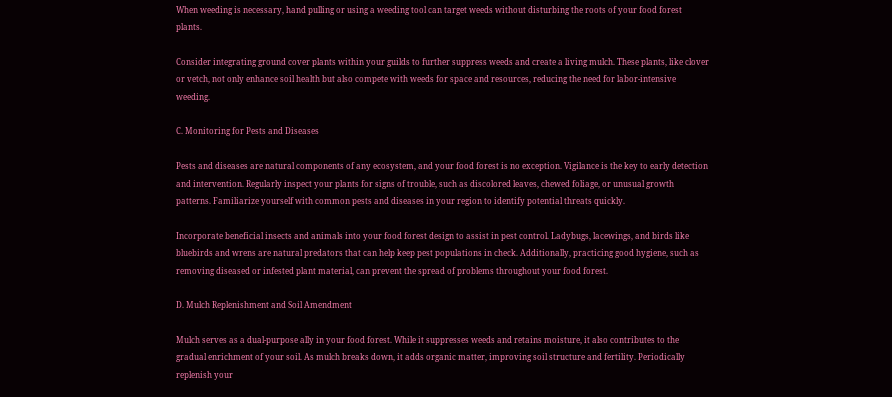When weeding is necessary, hand pulling or using a weeding tool can target weeds without disturbing the roots of your food forest plants.

Consider integrating ground cover plants within your guilds to further suppress weeds and create a living mulch. These plants, like clover or vetch, not only enhance soil health but also compete with weeds for space and resources, reducing the need for labor-intensive weeding.

C. Monitoring for Pests and Diseases

Pests and diseases are natural components of any ecosystem, and your food forest is no exception. Vigilance is the key to early detection and intervention. Regularly inspect your plants for signs of trouble, such as discolored leaves, chewed foliage, or unusual growth patterns. Familiarize yourself with common pests and diseases in your region to identify potential threats quickly.

Incorporate beneficial insects and animals into your food forest design to assist in pest control. Ladybugs, lacewings, and birds like bluebirds and wrens are natural predators that can help keep pest populations in check. Additionally, practicing good hygiene, such as removing diseased or infested plant material, can prevent the spread of problems throughout your food forest.

D. Mulch Replenishment and Soil Amendment

Mulch serves as a dual-purpose ally in your food forest. While it suppresses weeds and retains moisture, it also contributes to the gradual enrichment of your soil. As mulch breaks down, it adds organic matter, improving soil structure and fertility. Periodically replenish your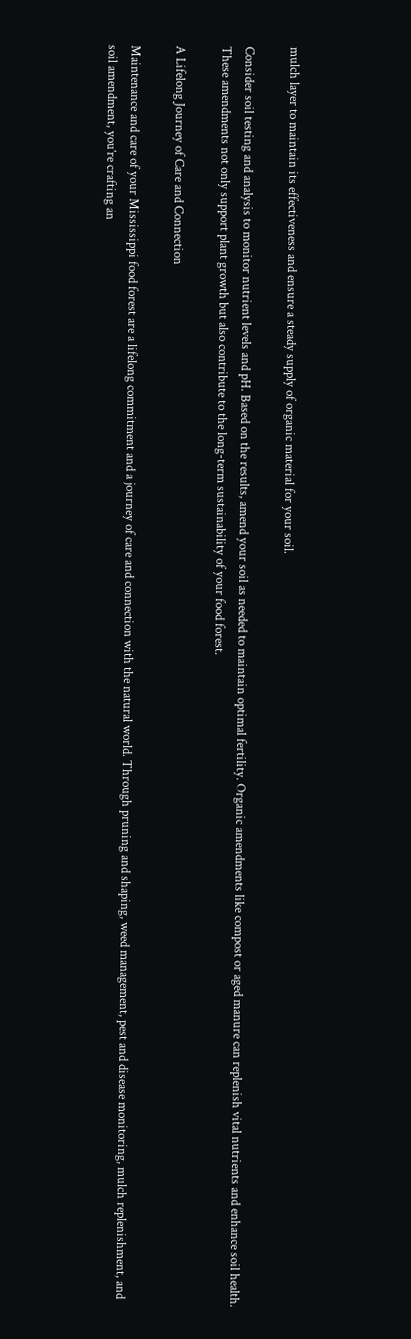mulch layer to maintain its effectiveness and ensure a steady supply of organic material for your soil.

Consider soil testing and analysis to monitor nutrient levels and pH. Based on the results, amend your soil as needed to maintain optimal fertility. Organic amendments like compost or aged manure can replenish vital nutrients and enhance soil health. These amendments not only support plant growth but also contribute to the long-term sustainability of your food forest.

A Lifelong Journey of Care and Connection

Maintenance and care of your Mississippi food forest are a lifelong commitment and a journey of care and connection with the natural world. Through pruning and shaping, weed management, pest and disease monitoring, mulch replenishment, and soil amendment, you’re crafting an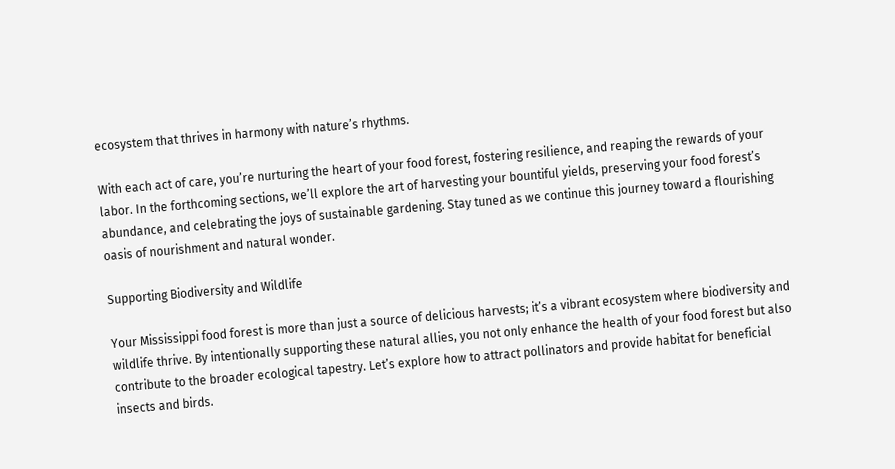ecosystem that thrives in harmony with nature’s rhythms.

With each act of care, you’re nurturing the heart of your food forest, fostering resilience, and reaping the rewards of your labor. In the forthcoming sections, we’ll explore the art of harvesting your bountiful yields, preserving your food forest’s abundance, and celebrating the joys of sustainable gardening. Stay tuned as we continue this journey toward a flourishing oasis of nourishment and natural wonder.

Supporting Biodiversity and Wildlife

Your Mississippi food forest is more than just a source of delicious harvests; it’s a vibrant ecosystem where biodiversity and wildlife thrive. By intentionally supporting these natural allies, you not only enhance the health of your food forest but also contribute to the broader ecological tapestry. Let’s explore how to attract pollinators and provide habitat for beneficial insects and birds.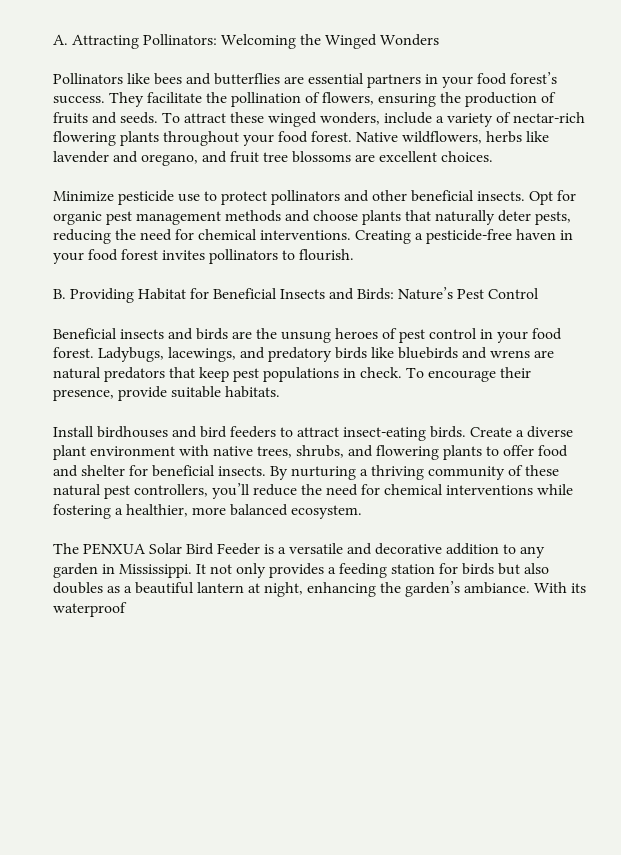A. Attracting Pollinators: Welcoming the Winged Wonders

Pollinators like bees and butterflies are essential partners in your food forest’s success. They facilitate the pollination of flowers, ensuring the production of fruits and seeds. To attract these winged wonders, include a variety of nectar-rich flowering plants throughout your food forest. Native wildflowers, herbs like lavender and oregano, and fruit tree blossoms are excellent choices.

Minimize pesticide use to protect pollinators and other beneficial insects. Opt for organic pest management methods and choose plants that naturally deter pests, reducing the need for chemical interventions. Creating a pesticide-free haven in your food forest invites pollinators to flourish.

B. Providing Habitat for Beneficial Insects and Birds: Nature’s Pest Control

Beneficial insects and birds are the unsung heroes of pest control in your food forest. Ladybugs, lacewings, and predatory birds like bluebirds and wrens are natural predators that keep pest populations in check. To encourage their presence, provide suitable habitats.

Install birdhouses and bird feeders to attract insect-eating birds. Create a diverse plant environment with native trees, shrubs, and flowering plants to offer food and shelter for beneficial insects. By nurturing a thriving community of these natural pest controllers, you’ll reduce the need for chemical interventions while fostering a healthier, more balanced ecosystem.

The PENXUA Solar Bird Feeder is a versatile and decorative addition to any garden in Mississippi. It not only provides a feeding station for birds but also doubles as a beautiful lantern at night, enhancing the garden’s ambiance. With its waterproof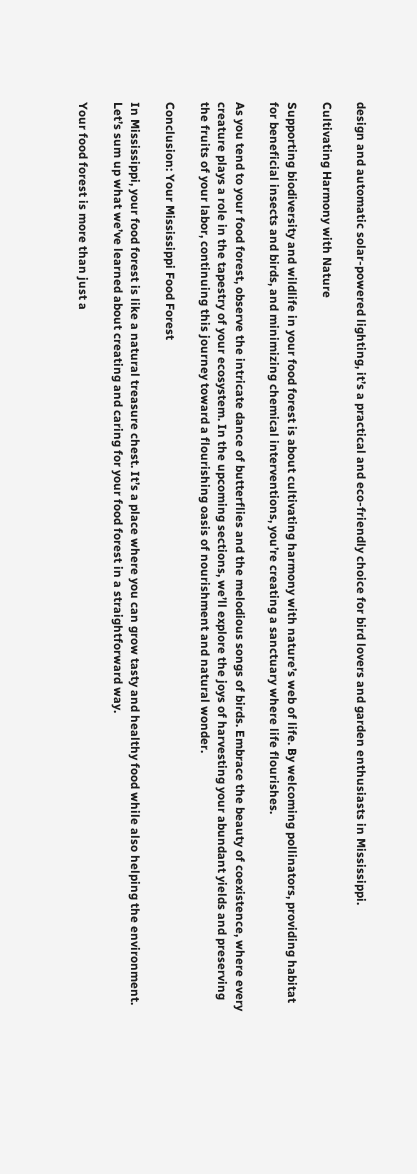design and automatic solar-powered lighting, it’s a practical and eco-friendly choice for bird lovers and garden enthusiasts in Mississippi.

Cultivating Harmony with Nature

Supporting biodiversity and wildlife in your food forest is about cultivating harmony with nature’s web of life. By welcoming pollinators, providing habitat for beneficial insects and birds, and minimizing chemical interventions, you’re creating a sanctuary where life flourishes.

As you tend to your food forest, observe the intricate dance of butterflies and the melodious songs of birds. Embrace the beauty of coexistence, where every creature plays a role in the tapestry of your ecosystem. In the upcoming sections, we’ll explore the joys of harvesting your abundant yields and preserving the fruits of your labor, continuing this journey toward a flourishing oasis of nourishment and natural wonder.

Conclusion: Your Mississippi Food Forest

In Mississippi, your food forest is like a natural treasure chest. It’s a place where you can grow tasty and healthy food while also helping the environment. Let’s sum up what we’ve learned about creating and caring for your food forest in a straightforward way.

Your food forest is more than just a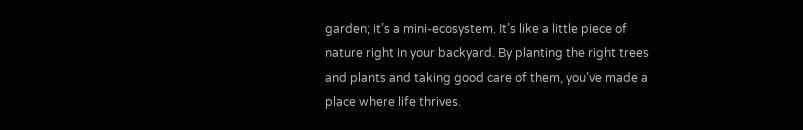garden; it’s a mini-ecosystem. It’s like a little piece of nature right in your backyard. By planting the right trees and plants and taking good care of them, you’ve made a place where life thrives.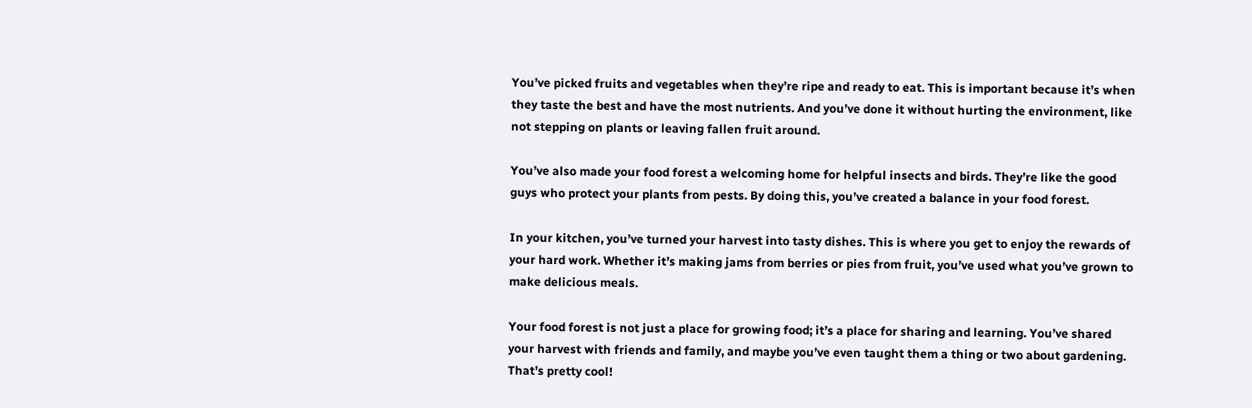You’ve picked fruits and vegetables when they’re ripe and ready to eat. This is important because it’s when they taste the best and have the most nutrients. And you’ve done it without hurting the environment, like not stepping on plants or leaving fallen fruit around.

You’ve also made your food forest a welcoming home for helpful insects and birds. They’re like the good guys who protect your plants from pests. By doing this, you’ve created a balance in your food forest.

In your kitchen, you’ve turned your harvest into tasty dishes. This is where you get to enjoy the rewards of your hard work. Whether it’s making jams from berries or pies from fruit, you’ve used what you’ve grown to make delicious meals.

Your food forest is not just a place for growing food; it’s a place for sharing and learning. You’ve shared your harvest with friends and family, and maybe you’ve even taught them a thing or two about gardening. That’s pretty cool!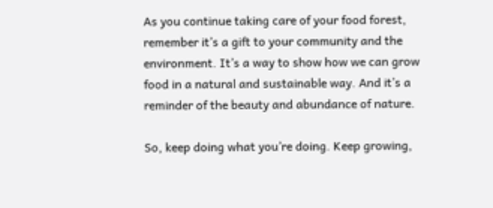As you continue taking care of your food forest, remember it’s a gift to your community and the environment. It’s a way to show how we can grow food in a natural and sustainable way. And it’s a reminder of the beauty and abundance of nature.

So, keep doing what you’re doing. Keep growing,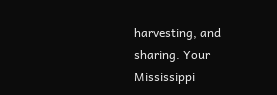harvesting, and sharing. Your Mississippi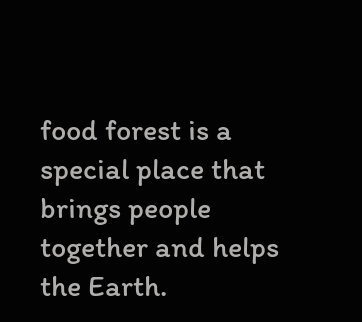food forest is a special place that brings people together and helps the Earth.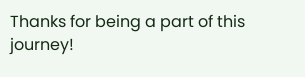Thanks for being a part of this journey!